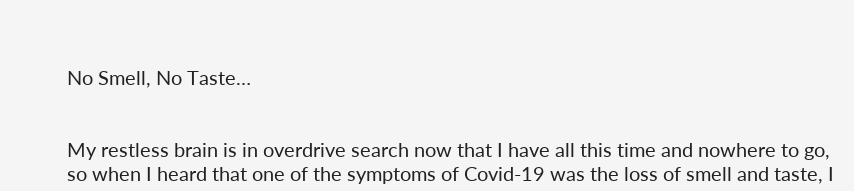No Smell, No Taste…


My restless brain is in overdrive search now that I have all this time and nowhere to go, so when I heard that one of the symptoms of Covid-19 was the loss of smell and taste, I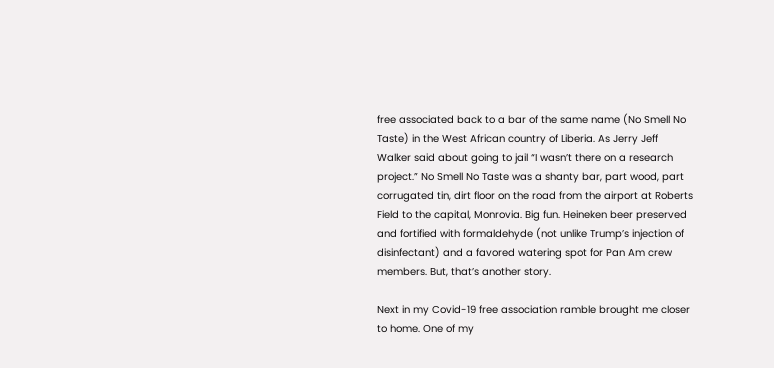free associated back to a bar of the same name (No Smell No Taste) in the West African country of Liberia. As Jerry Jeff Walker said about going to jail “I wasn’t there on a research project.” No Smell No Taste was a shanty bar, part wood, part corrugated tin, dirt floor on the road from the airport at Roberts Field to the capital, Monrovia. Big fun. Heineken beer preserved and fortified with formaldehyde (not unlike Trump’s injection of disinfectant) and a favored watering spot for Pan Am crew members. But, that’s another story.

Next in my Covid-19 free association ramble brought me closer to home. One of my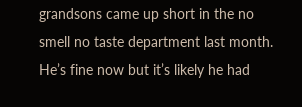grandsons came up short in the no smell no taste department last month. He’s fine now but it’s likely he had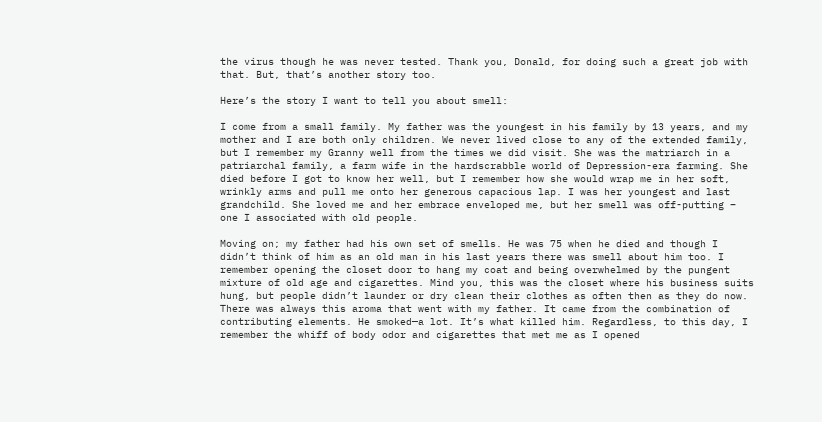the virus though he was never tested. Thank you, Donald, for doing such a great job with that. But, that’s another story too.

Here’s the story I want to tell you about smell:

I come from a small family. My father was the youngest in his family by 13 years, and my mother and I are both only children. We never lived close to any of the extended family, but I remember my Granny well from the times we did visit. She was the matriarch in a patriarchal family, a farm wife in the hardscrabble world of Depression-era farming. She died before I got to know her well, but I remember how she would wrap me in her soft, wrinkly arms and pull me onto her generous capacious lap. I was her youngest and last grandchild. She loved me and her embrace enveloped me, but her smell was off-putting – one I associated with old people.

Moving on; my father had his own set of smells. He was 75 when he died and though I didn’t think of him as an old man in his last years there was smell about him too. I remember opening the closet door to hang my coat and being overwhelmed by the pungent mixture of old age and cigarettes. Mind you, this was the closet where his business suits hung, but people didn’t launder or dry clean their clothes as often then as they do now. There was always this aroma that went with my father. It came from the combination of contributing elements. He smoked—a lot. It’s what killed him. Regardless, to this day, I remember the whiff of body odor and cigarettes that met me as I opened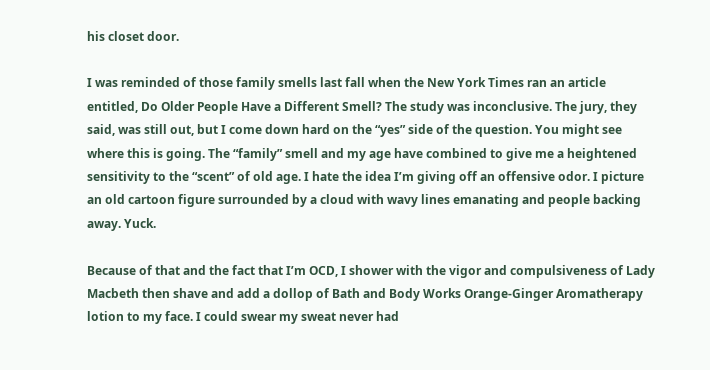his closet door.

I was reminded of those family smells last fall when the New York Times ran an article entitled, Do Older People Have a Different Smell? The study was inconclusive. The jury, they said, was still out, but I come down hard on the “yes” side of the question. You might see where this is going. The “family” smell and my age have combined to give me a heightened sensitivity to the “scent” of old age. I hate the idea I’m giving off an offensive odor. I picture an old cartoon figure surrounded by a cloud with wavy lines emanating and people backing away. Yuck.

Because of that and the fact that I’m OCD, I shower with the vigor and compulsiveness of Lady Macbeth then shave and add a dollop of Bath and Body Works Orange-Ginger Aromatherapy lotion to my face. I could swear my sweat never had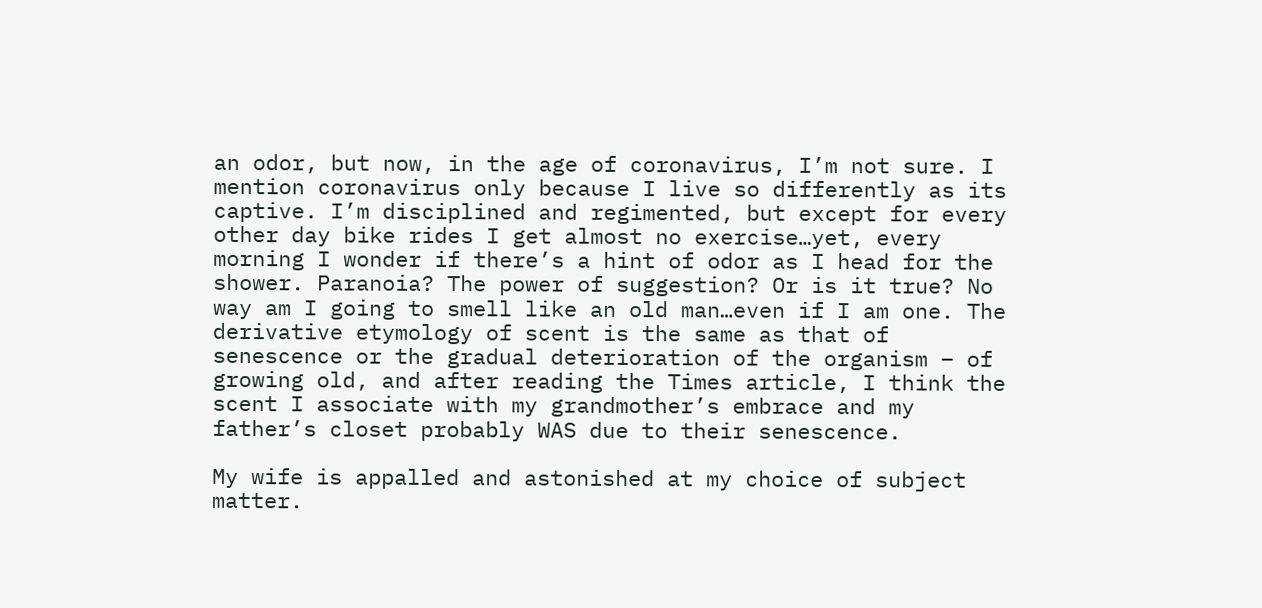an odor, but now, in the age of coronavirus, I’m not sure. I mention coronavirus only because I live so differently as its captive. I’m disciplined and regimented, but except for every other day bike rides I get almost no exercise…yet, every morning I wonder if there’s a hint of odor as I head for the shower. Paranoia? The power of suggestion? Or is it true? No way am I going to smell like an old man…even if I am one. The derivative etymology of scent is the same as that of senescence or the gradual deterioration of the organism – of growing old, and after reading the Times article, I think the scent I associate with my grandmother’s embrace and my father’s closet probably WAS due to their senescence.

My wife is appalled and astonished at my choice of subject matter.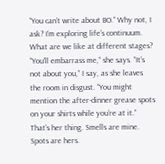“You can’t write about BO.” Why not, I ask? I’m exploring life’s continuum. What are we like at different stages? “You’ll embarrass me,” she says. “It’s not about you,” I say, as she leaves the room in disgust. “You might mention the after-dinner grease spots on your shirts while you’re at it.” That’s her thing. Smells are mine. Spots are hers.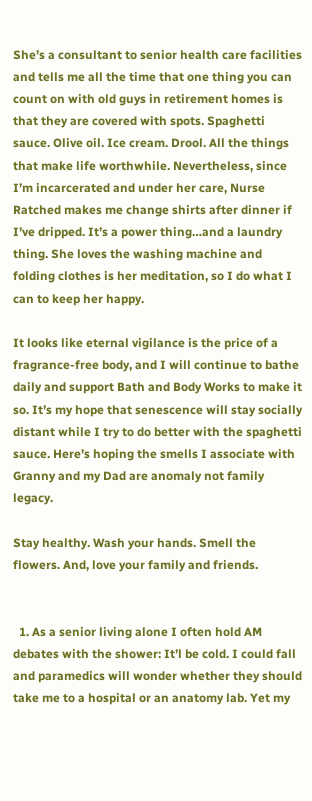She’s a consultant to senior health care facilities and tells me all the time that one thing you can count on with old guys in retirement homes is that they are covered with spots. Spaghetti sauce. Olive oil. Ice cream. Drool. All the things that make life worthwhile. Nevertheless, since I’m incarcerated and under her care, Nurse Ratched makes me change shirts after dinner if I’ve dripped. It’s a power thing…and a laundry thing. She loves the washing machine and folding clothes is her meditation, so I do what I can to keep her happy.

It looks like eternal vigilance is the price of a fragrance-free body, and I will continue to bathe daily and support Bath and Body Works to make it so. It’s my hope that senescence will stay socially distant while I try to do better with the spaghetti sauce. Here’s hoping the smells I associate with Granny and my Dad are anomaly not family legacy.

Stay healthy. Wash your hands. Smell the flowers. And, love your family and friends.


  1. As a senior living alone I often hold AM debates with the shower: It’l be cold. I could fall and paramedics will wonder whether they should take me to a hospital or an anatomy lab. Yet my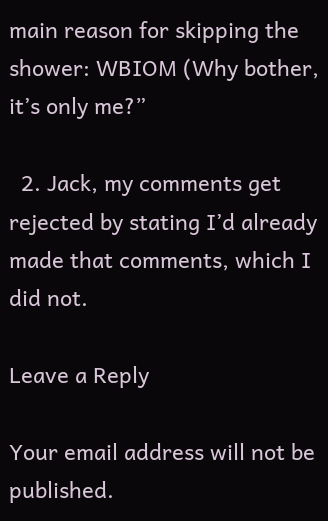main reason for skipping the shower: WBIOM (Why bother, it’s only me?”

  2. Jack, my comments get rejected by stating I’d already made that comments, which I did not.

Leave a Reply

Your email address will not be published.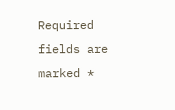Required fields are marked *